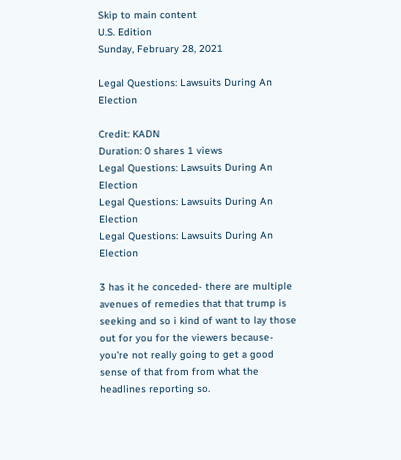Skip to main content
U.S. Edition
Sunday, February 28, 2021

Legal Questions: Lawsuits During An Election

Credit: KADN
Duration: 0 shares 1 views
Legal Questions: Lawsuits During An Election
Legal Questions: Lawsuits During An Election
Legal Questions: Lawsuits During An Election

3 has it he conceded- there are multiple avenues of remedies that that trump is seeking and so i kind of want to lay those out for you for the viewers because- you're not really going to get a good sense of that from from what the headlines reporting so.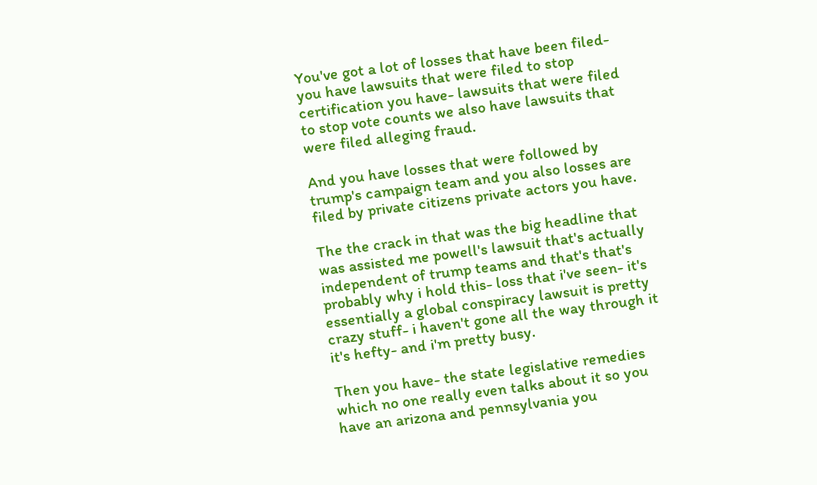You've got a lot of losses that have been filed- you have lawsuits that were filed to stop certification you have- lawsuits that were filed to stop vote counts we also have lawsuits that were filed alleging fraud.

And you have losses that were followed by trump's campaign team and you also losses are filed by private citizens private actors you have.

The the crack in that was the big headline that was assisted me powell's lawsuit that's actually independent of trump teams and that's that's probably why i hold this- loss that i've seen- it's essentially a global conspiracy lawsuit is pretty crazy stuff- i haven't gone all the way through it it's hefty- and i'm pretty busy.

Then you have- the state legislative remedies which no one really even talks about it so you have an arizona and pennsylvania you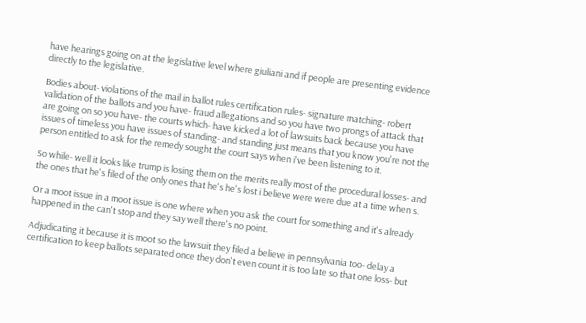have hearings going on at the legislative level where giuliani and if people are presenting evidence directly to the legislative.

Bodies about- violations of the mail in ballot rules certification rules- signature matching- robert validation of the ballots and you have- fraud allegations and so you have two prongs of attack that are going on so you have- the courts which- have kicked a lot of lawsuits back because you have issues of timeless you have issues of standing- and standing just means that you know you're not the person entitled to ask for the remedy sought the court says when i've been listening to it.

So while- well it looks like trump is losing them on the merits really most of the procedural losses- and the ones that he's filed of the only ones that he's he's lost i believe were were due at a time when s.

Or a moot issue in a moot issue is one where when you ask the court for something and it's already happened in the can't stop and they say well there's no point.

Adjudicating it because it is moot so the lawsuit they filed a believe in pennsylvania too- delay a certification to keep ballots separated once they don't even count it is too late so that one loss- but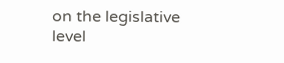on the legislative level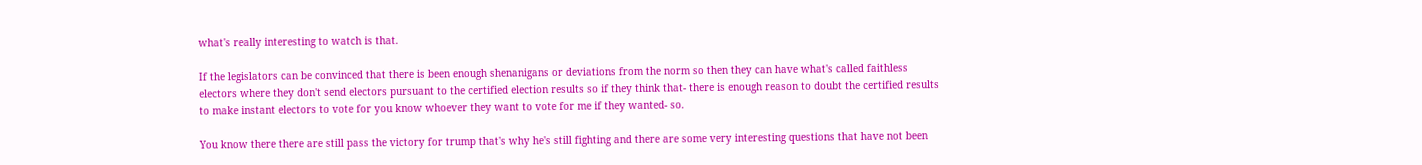what's really interesting to watch is that.

If the legislators can be convinced that there is been enough shenanigans or deviations from the norm so then they can have what's called faithless electors where they don't send electors pursuant to the certified election results so if they think that- there is enough reason to doubt the certified results to make instant electors to vote for you know whoever they want to vote for me if they wanted- so.

You know there there are still pass the victory for trump that's why he's still fighting and there are some very interesting questions that have not been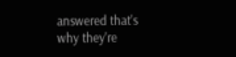answered that's why they're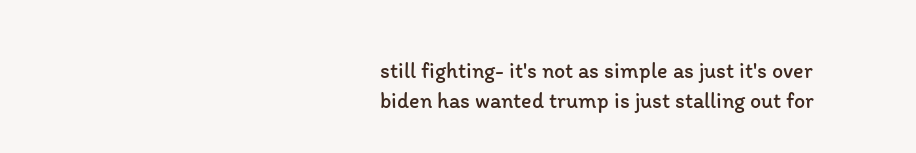still fighting- it's not as simple as just it's over biden has wanted trump is just stalling out for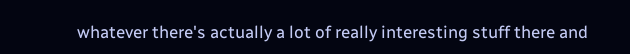whatever there's actually a lot of really interesting stuff there and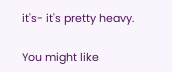it's- it's pretty heavy.

You might like